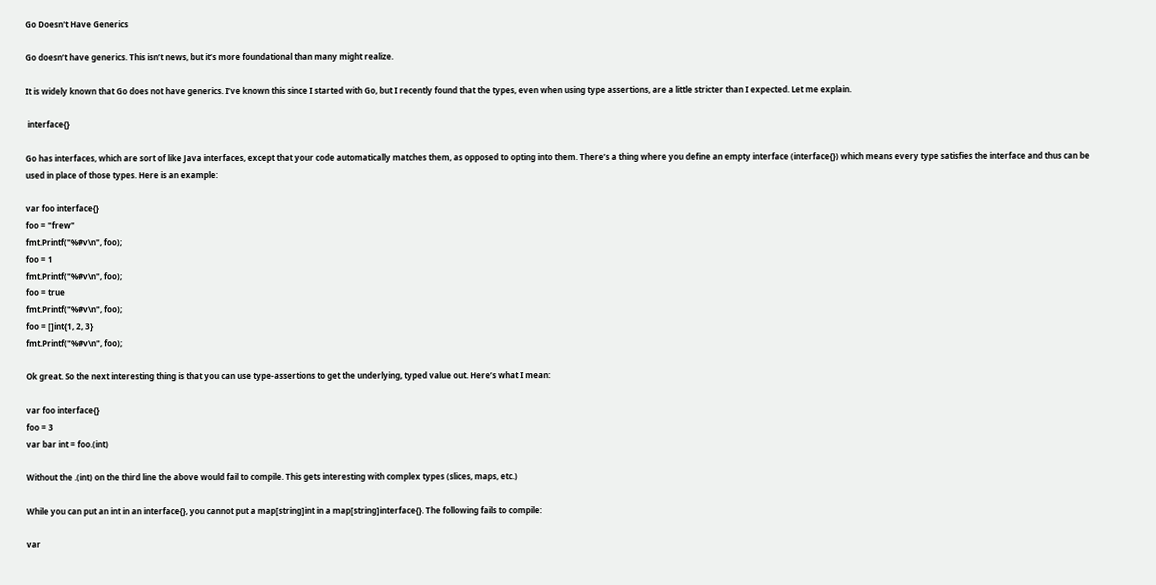Go Doesn't Have Generics

Go doesn’t have generics. This isn’t news, but it’s more foundational than many might realize.

It is widely known that Go does not have generics. I’ve known this since I started with Go, but I recently found that the types, even when using type assertions, are a little stricter than I expected. Let me explain.

 interface{}

Go has interfaces, which are sort of like Java interfaces, except that your code automatically matches them, as opposed to opting into them. There’s a thing where you define an empty interface (interface{}) which means every type satisfies the interface and thus can be used in place of those types. Here is an example:

var foo interface{}
foo = "frew"
fmt.Printf("%#v\n", foo);
foo = 1
fmt.Printf("%#v\n", foo);
foo = true
fmt.Printf("%#v\n", foo);
foo = []int{1, 2, 3}
fmt.Printf("%#v\n", foo);

Ok great. So the next interesting thing is that you can use type-assertions to get the underlying, typed value out. Here’s what I mean:

var foo interface{}
foo = 3
var bar int = foo.(int)

Without the .(int) on the third line the above would fail to compile. This gets interesting with complex types (slices, maps, etc.)

While you can put an int in an interface{}, you cannot put a map[string]int in a map[string]interface{}. The following fails to compile:

var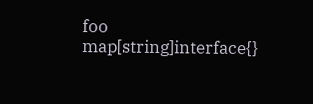foo map[string]interface{}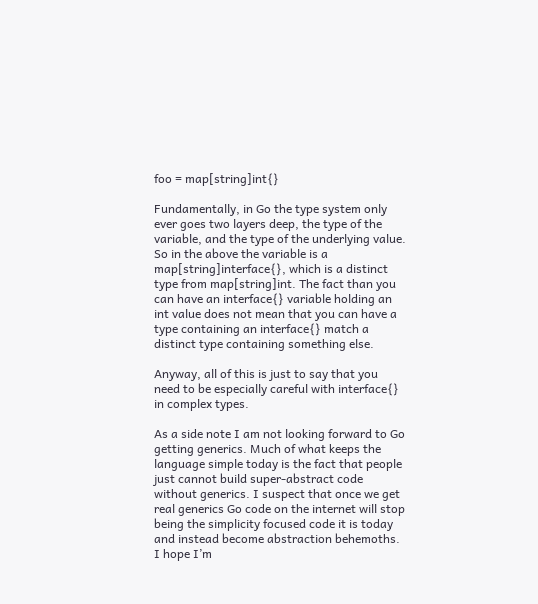foo = map[string]int{}

Fundamentally, in Go the type system only ever goes two layers deep, the type of the variable, and the type of the underlying value. So in the above the variable is a map[string]interface{}, which is a distinct type from map[string]int. The fact than you can have an interface{} variable holding an int value does not mean that you can have a type containing an interface{} match a distinct type containing something else.

Anyway, all of this is just to say that you need to be especially careful with interface{} in complex types.

As a side note I am not looking forward to Go getting generics. Much of what keeps the language simple today is the fact that people just cannot build super-abstract code without generics. I suspect that once we get real generics Go code on the internet will stop being the simplicity focused code it is today and instead become abstraction behemoths. I hope I’m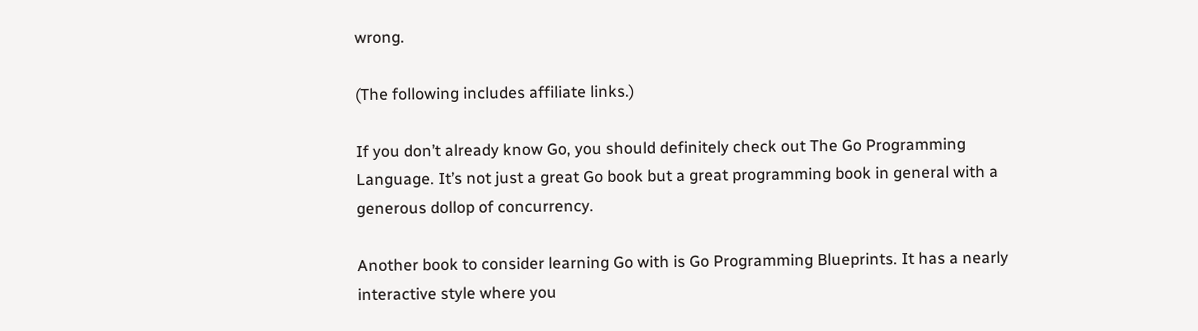wrong.

(The following includes affiliate links.)

If you don’t already know Go, you should definitely check out The Go Programming Language. It’s not just a great Go book but a great programming book in general with a generous dollop of concurrency.

Another book to consider learning Go with is Go Programming Blueprints. It has a nearly interactive style where you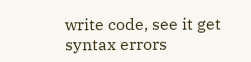write code, see it get syntax errors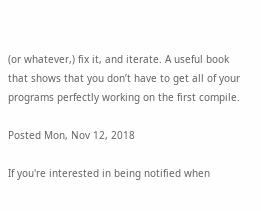(or whatever,) fix it, and iterate. A useful book that shows that you don’t have to get all of your programs perfectly working on the first compile.

Posted Mon, Nov 12, 2018

If you're interested in being notified when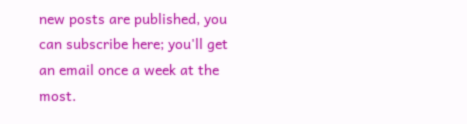new posts are published, you can subscribe here; you'll get an email once a week at the most.